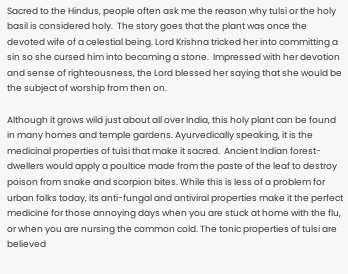Sacred to the Hindus, people often ask me the reason why tulsi or the holy basil is considered holy.  The story goes that the plant was once the devoted wife of a celestial being. Lord Krishna tricked her into committing a sin so she cursed him into becoming a stone.  Impressed with her devotion and sense of righteousness, the Lord blessed her saying that she would be the subject of worship from then on.

Although it grows wild just about all over India, this holy plant can be found in many homes and temple gardens. Ayurvedically speaking, it is the medicinal properties of tulsi that make it sacred.  Ancient Indian forest-dwellers would apply a poultice made from the paste of the leaf to destroy poison from snake and scorpion bites. While this is less of a problem for urban folks today, its anti-fungal and antiviral properties make it the perfect medicine for those annoying days when you are stuck at home with the flu, or when you are nursing the common cold. The tonic properties of tulsi are believed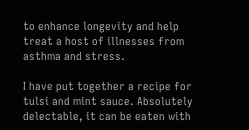to enhance longevity and help treat a host of illnesses from asthma and stress.

I have put together a recipe for tulsi and mint sauce. Absolutely delectable, it can be eaten with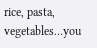rice, pasta, vegetables…you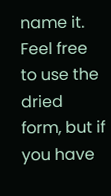name it. Feel free to use the dried form, but if you have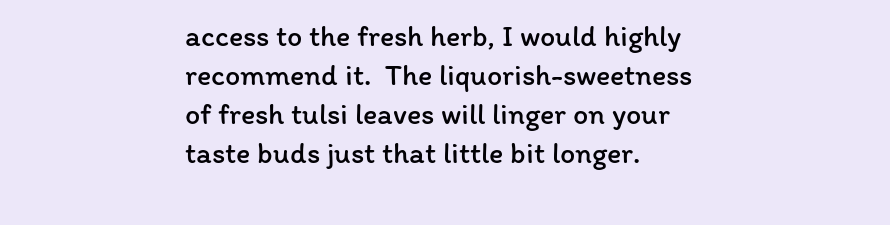access to the fresh herb, I would highly recommend it.  The liquorish-sweetness of fresh tulsi leaves will linger on your taste buds just that little bit longer.